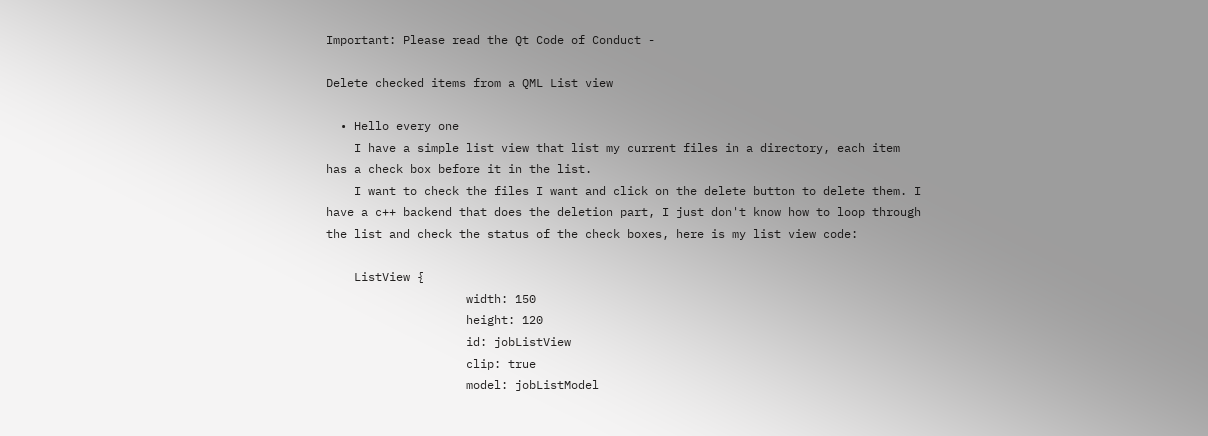Important: Please read the Qt Code of Conduct -

Delete checked items from a QML List view

  • Hello every one
    I have a simple list view that list my current files in a directory, each item has a check box before it in the list.
    I want to check the files I want and click on the delete button to delete them. I have a c++ backend that does the deletion part, I just don't know how to loop through the list and check the status of the check boxes, here is my list view code:

    ListView {
                    width: 150
                    height: 120
                    id: jobListView
                    clip: true
                    model: jobListModel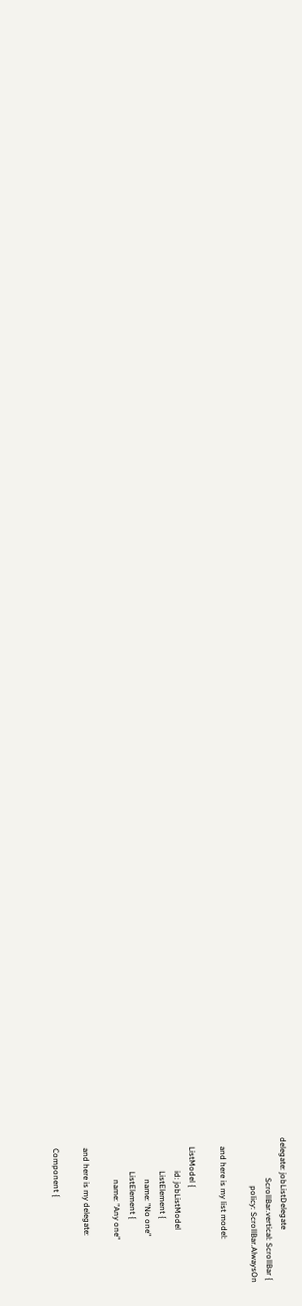delegate: jobListDelegate
                    ScrollBar.vertical: ScrollBar {
                        policy: ScrollBar.AlwaysOn

    and here is my list model:

    ListModel {
                id: jobListModel
                ListElement {
                    name: "No one"
                ListElement {
                    name: "Any one"

    and here is my delegate:

    Component {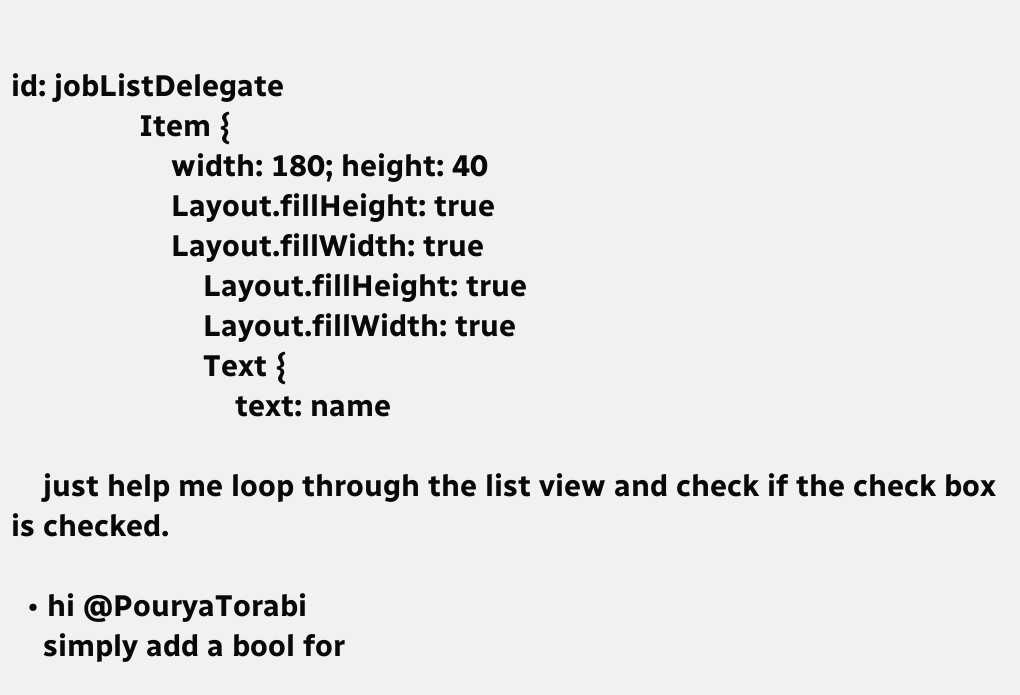id: jobListDelegate
                Item {
                    width: 180; height: 40
                    Layout.fillHeight: true
                    Layout.fillWidth: true
                        Layout.fillHeight: true
                        Layout.fillWidth: true
                        Text {
                            text: name

    just help me loop through the list view and check if the check box is checked.

  • hi @PouryaTorabi
    simply add a bool for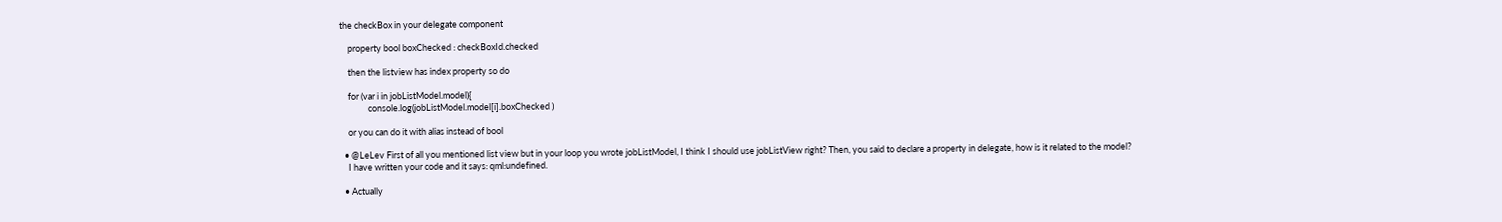the checkBox in your delegate component

    property bool boxChecked : checkBoxId.checked

    then the listview has index property so do

    for (var i in jobListModel.model){
              console.log(jobListModel.model[i].boxChecked )

    or you can do it with alias instead of bool

  • @LeLev First of all you mentioned list view but in your loop you wrote jobListModel, I think I should use jobListView right? Then, you said to declare a property in delegate, how is it related to the model?
    I have written your code and it says: qml:undefined.

  • Actually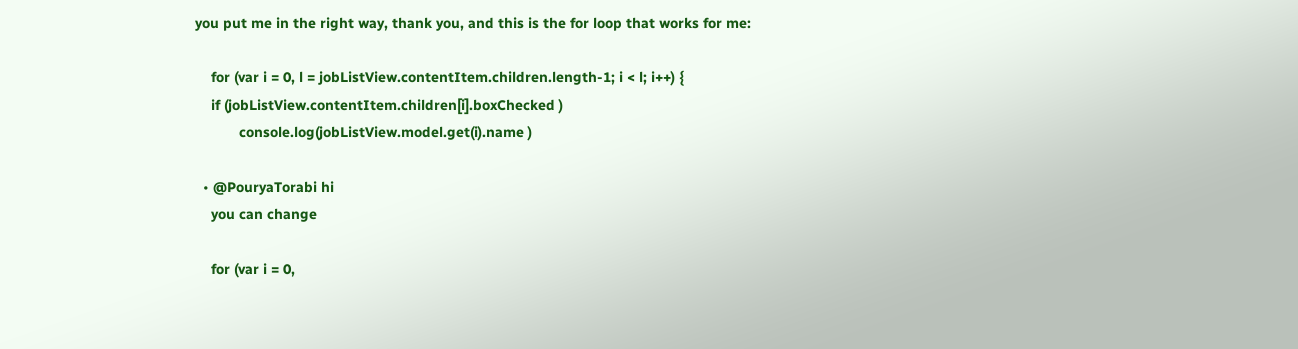you put me in the right way, thank you, and this is the for loop that works for me:

    for (var i = 0, l = jobListView.contentItem.children.length-1; i < l; i++) {
    if (jobListView.contentItem.children[i].boxChecked )
           console.log(jobListView.model.get(i).name )

  • @PouryaTorabi hi
    you can change

    for (var i = 0,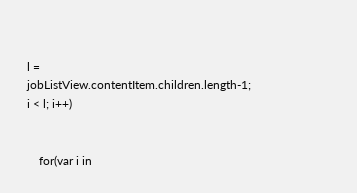l = jobListView.contentItem.children.length-1; i < l; i++)


    for(var i in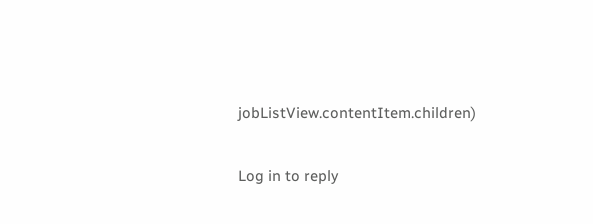jobListView.contentItem.children)

Log in to reply